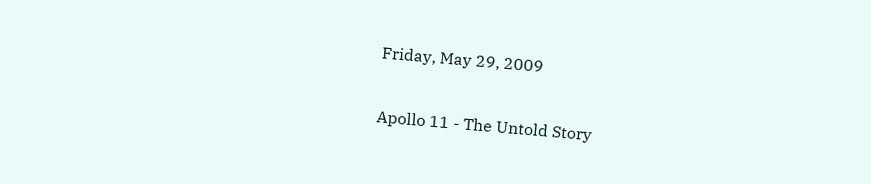Friday, May 29, 2009

Apollo 11 - The Untold Story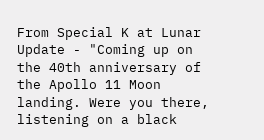From Special K at Lunar Update - "Coming up on the 40th anniversary of the Apollo 11 Moon landing. Were you there, listening on a black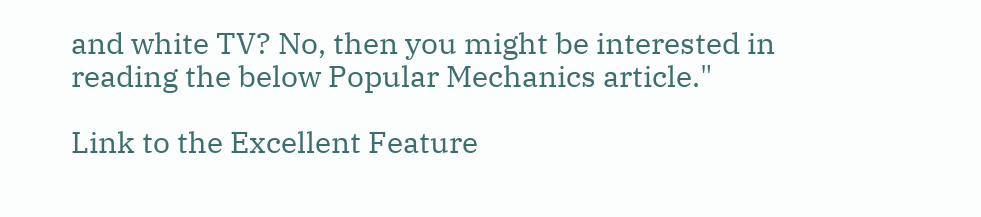and white TV? No, then you might be interested in reading the below Popular Mechanics article."

Link to the Excellent Feature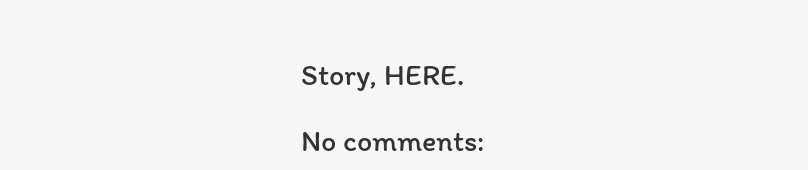Story, HERE.

No comments: